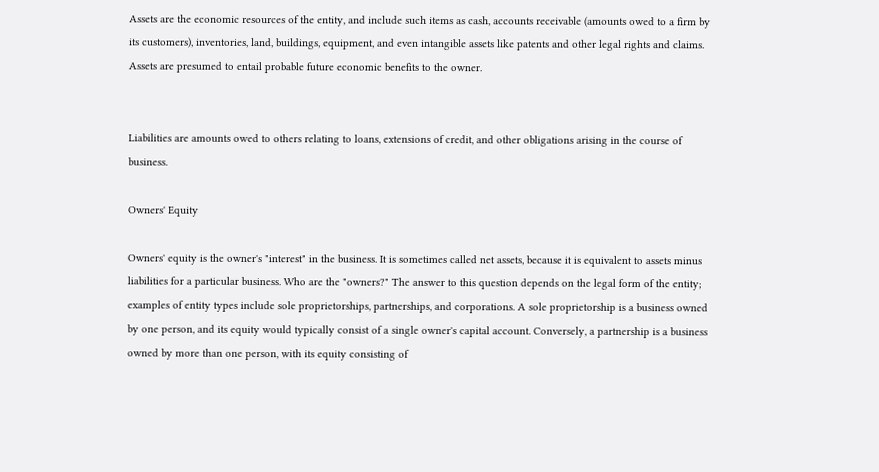Assets are the economic resources of the entity, and include such items as cash, accounts receivable (amounts owed to a firm by its customers), inventories, land, buildings, equipment, and even intangible assets like patents and other legal rights and claims. Assets are presumed to entail probable future economic benefits to the owner.


Liabilities are amounts owed to others relating to loans, extensions of credit, and other obligations arising in the course of business.

Owners' Equity

Owners' equity is the owner's "interest" in the business. It is sometimes called net assets, because it is equivalent to assets minus liabilities for a particular business. Who are the "owners?" The answer to this question depends on the legal form of the entity; examples of entity types include sole proprietorships, partnerships, and corporations. A sole proprietorship is a business owned by one person, and its equity would typically consist of a single owner's capital account. Conversely, a partnership is a business owned by more than one person, with its equity consisting of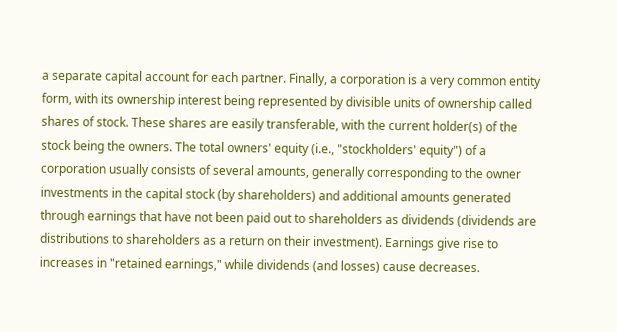a separate capital account for each partner. Finally, a corporation is a very common entity form, with its ownership interest being represented by divisible units of ownership called shares of stock. These shares are easily transferable, with the current holder(s) of the stock being the owners. The total owners' equity (i.e., "stockholders' equity") of a corporation usually consists of several amounts, generally corresponding to the owner investments in the capital stock (by shareholders) and additional amounts generated through earnings that have not been paid out to shareholders as dividends (dividends are distributions to shareholders as a return on their investment). Earnings give rise to increases in "retained earnings," while dividends (and losses) cause decreases.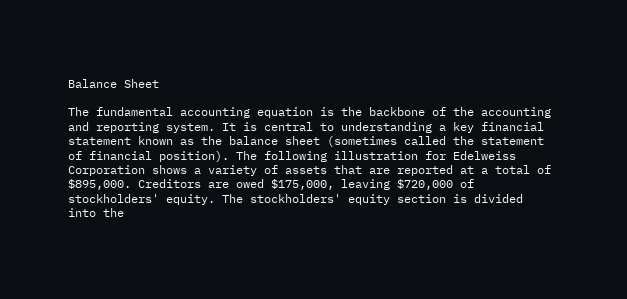Balance Sheet

The fundamental accounting equation is the backbone of the accounting and reporting system. It is central to understanding a key financial statement known as the balance sheet (sometimes called the statement of financial position). The following illustration for Edelweiss Corporation shows a variety of assets that are reported at a total of $895,000. Creditors are owed $175,000, leaving $720,000 of stockholders' equity. The stockholders' equity section is divided into the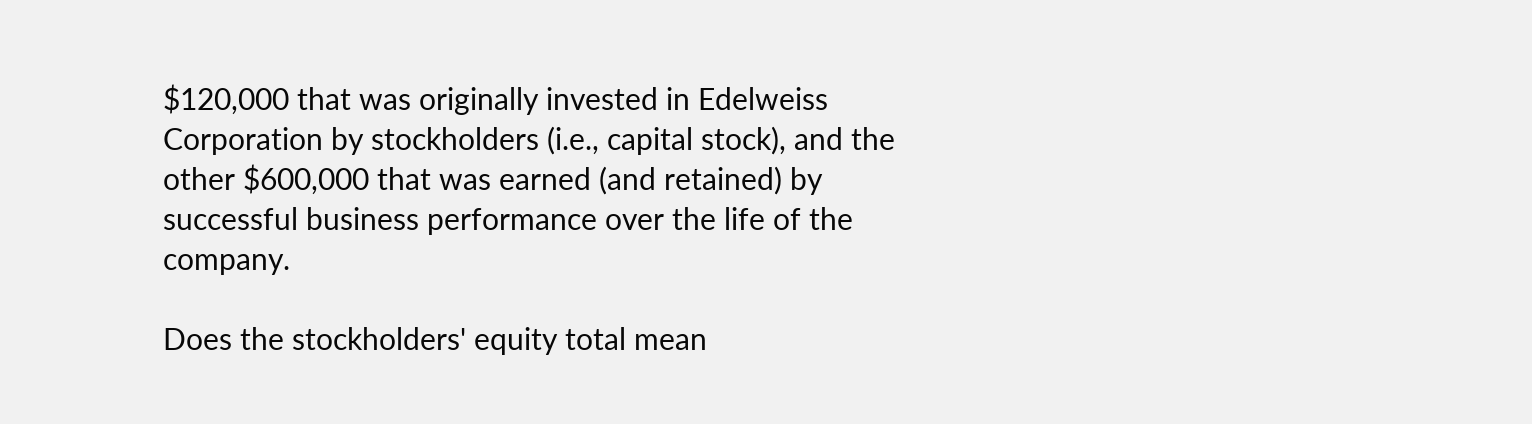$120,000 that was originally invested in Edelweiss Corporation by stockholders (i.e., capital stock), and the other $600,000 that was earned (and retained) by successful business performance over the life of the company.

Does the stockholders' equity total mean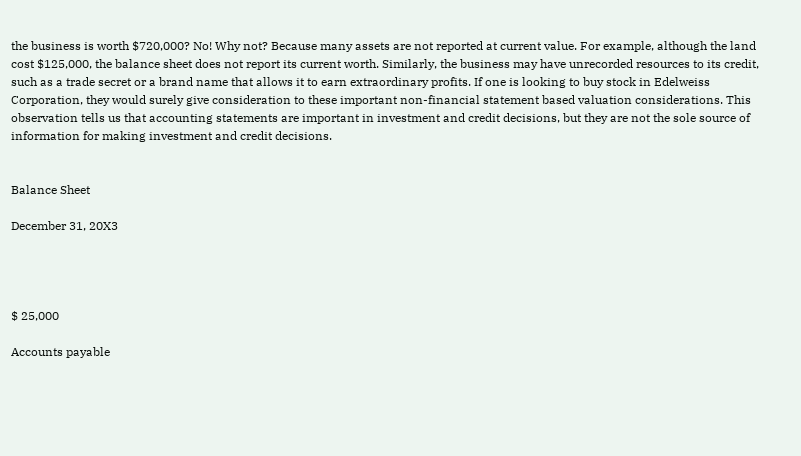the business is worth $720,000? No! Why not? Because many assets are not reported at current value. For example, although the land cost $125,000, the balance sheet does not report its current worth. Similarly, the business may have unrecorded resources to its credit, such as a trade secret or a brand name that allows it to earn extraordinary profits. If one is looking to buy stock in Edelweiss Corporation, they would surely give consideration to these important non-financial statement based valuation considerations. This observation tells us that accounting statements are important in investment and credit decisions, but they are not the sole source of information for making investment and credit decisions.


Balance Sheet

December 31, 20X3




$ 25,000

Accounts payable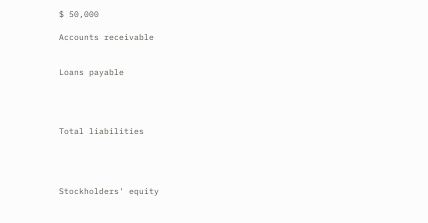$ 50,000

Accounts receivable


Loans payable




Total liabilities




Stockholders' equity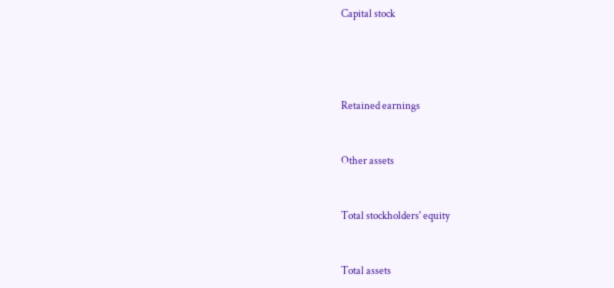Capital stock




Retained earnings


Other assets


Total stockholders' equity


Total assets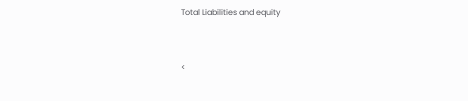Total Liabilities and equity


<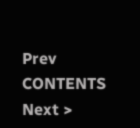Prev   CONTENTS   Next >